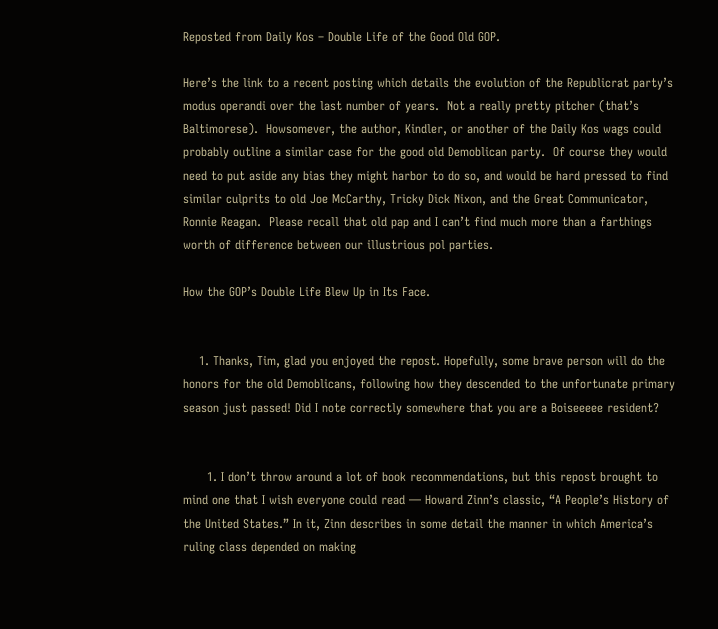Reposted from Daily Kos – Double Life of the Good Old GOP.

Here’s the link to a recent posting which details the evolution of the Republicrat party’s modus operandi over the last number of years.  Not a really pretty pitcher (that’s Baltimorese).  Howsomever, the author, Kindler, or another of the Daily Kos wags could probably outline a similar case for the good old Demoblican party.  Of course they would need to put aside any bias they might harbor to do so, and would be hard pressed to find similar culprits to old Joe McCarthy, Tricky Dick Nixon, and the Great Communicator, Ronnie Reagan.  Please recall that old pap and I can’t find much more than a farthings worth of difference between our illustrious pol parties.

How the GOP’s Double Life Blew Up in Its Face.


    1. Thanks, Tim, glad you enjoyed the repost. Hopefully, some brave person will do the honors for the old Demoblicans, following how they descended to the unfortunate primary season just passed! Did I note correctly somewhere that you are a Boiseeeee resident?


      1. I don’t throw around a lot of book recommendations, but this repost brought to mind one that I wish everyone could read — Howard Zinn’s classic, “A People’s History of the United States.” In it, Zinn describes in some detail the manner in which America’s ruling class depended on making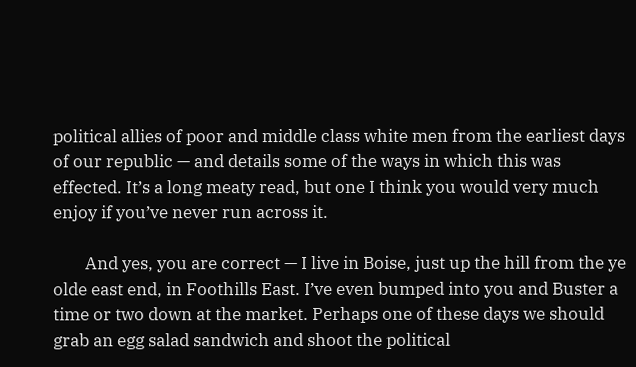political allies of poor and middle class white men from the earliest days of our republic — and details some of the ways in which this was effected. It’s a long meaty read, but one I think you would very much enjoy if you’ve never run across it.

        And yes, you are correct — I live in Boise, just up the hill from the ye olde east end, in Foothills East. I’ve even bumped into you and Buster a time or two down at the market. Perhaps one of these days we should grab an egg salad sandwich and shoot the political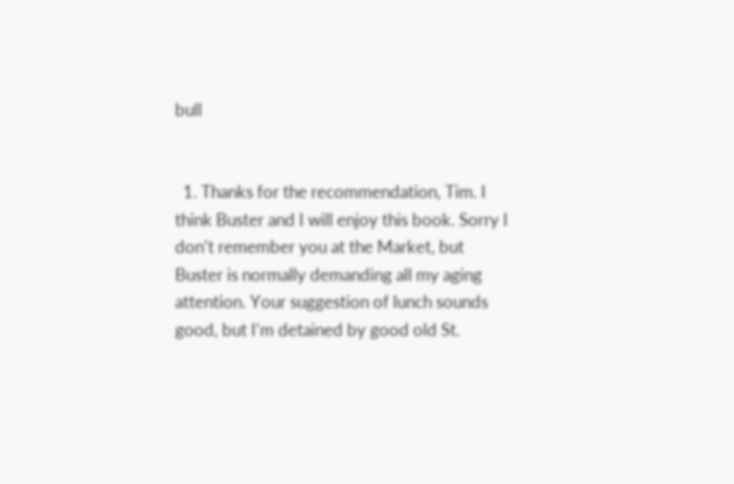bull


  1. Thanks for the recommendation, Tim. I think Buster and I will enjoy this book. Sorry I don’t remember you at the Market, but Buster is normally demanding all my aging attention. Your suggestion of lunch sounds good, but I’m detained by good old St.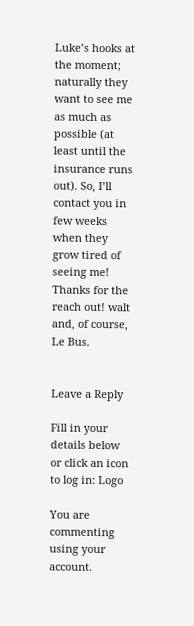Luke’s hooks at the moment; naturally they want to see me as much as possible (at least until the insurance runs out). So, I’ll contact you in few weeks when they grow tired of seeing me! Thanks for the reach out! walt and, of course, Le Bus.


Leave a Reply

Fill in your details below or click an icon to log in: Logo

You are commenting using your account.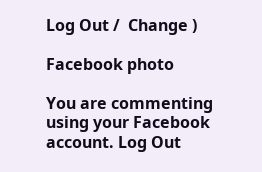Log Out /  Change )

Facebook photo

You are commenting using your Facebook account. Log Out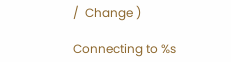/  Change )

Connecting to %s